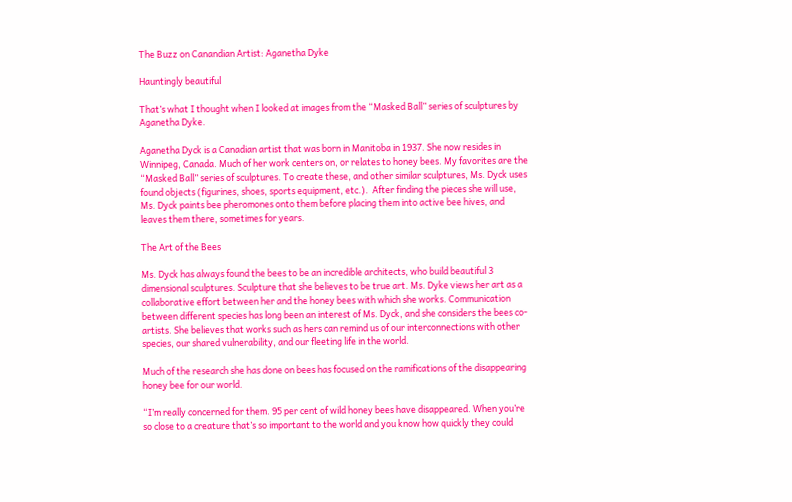The Buzz on Canandian Artist: Aganetha Dyke

Hauntingly beautiful

That’s what I thought when I looked at images from the “Masked Ball” series of sculptures by Aganetha Dyke.

Aganetha Dyck is a Canadian artist that was born in Manitoba in 1937. She now resides in Winnipeg, Canada. Much of her work centers on, or relates to honey bees. My favorites are the “Masked Ball” series of sculptures. To create these, and other similar sculptures, Ms. Dyck uses found objects (figurines, shoes, sports equipment, etc.).  After finding the pieces she will use, Ms. Dyck paints bee pheromones onto them before placing them into active bee hives, and leaves them there, sometimes for years.

The Art of the Bees

Ms. Dyck has always found the bees to be an incredible architects, who build beautiful 3 dimensional sculptures. Sculpture that she believes to be true art. Ms. Dyke views her art as a collaborative effort between her and the honey bees with which she works. Communication between different species has long been an interest of Ms. Dyck, and she considers the bees co-artists. She believes that works such as hers can remind us of our interconnections with other species, our shared vulnerability, and our fleeting life in the world.

Much of the research she has done on bees has focused on the ramifications of the disappearing honey bee for our world.

“I’m really concerned for them. 95 per cent of wild honey bees have disappeared. When you’re so close to a creature that’s so important to the world and you know how quickly they could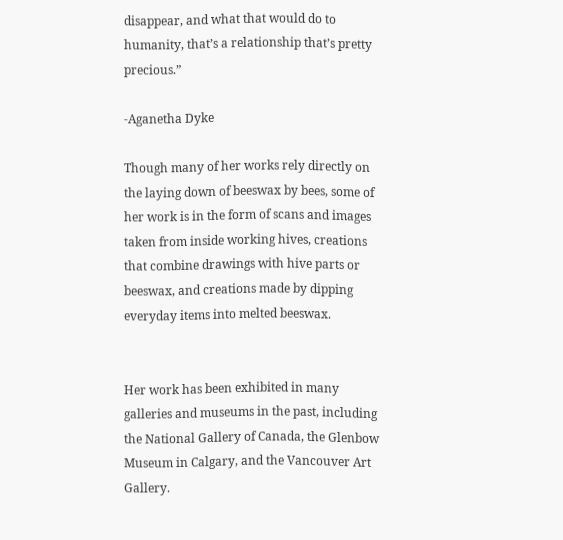disappear, and what that would do to humanity, that’s a relationship that’s pretty precious.”

-Aganetha Dyke

Though many of her works rely directly on the laying down of beeswax by bees, some of her work is in the form of scans and images taken from inside working hives, creations that combine drawings with hive parts or beeswax, and creations made by dipping everyday items into melted beeswax.


Her work has been exhibited in many galleries and museums in the past, including the National Gallery of Canada, the Glenbow Museum in Calgary, and the Vancouver Art Gallery.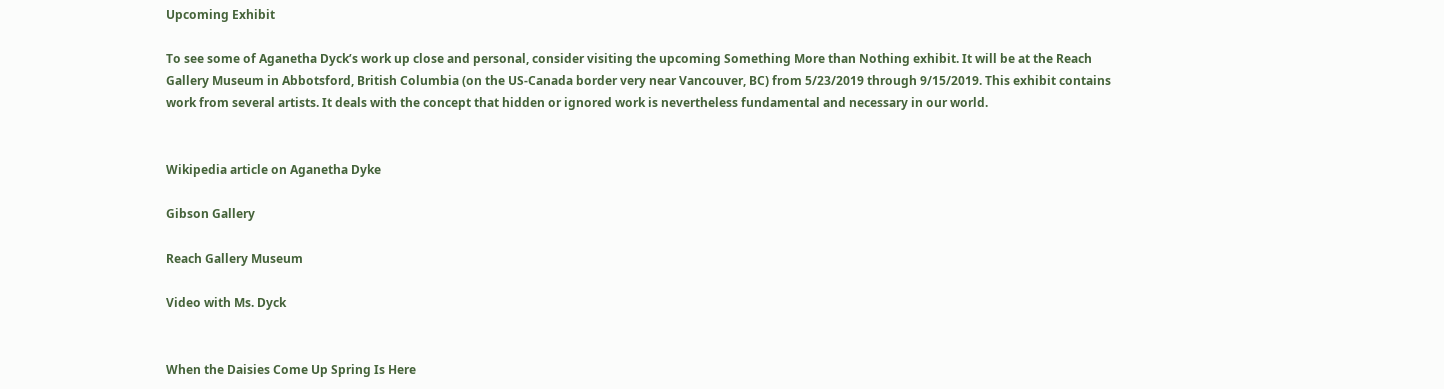Upcoming Exhibit

To see some of Aganetha Dyck’s work up close and personal, consider visiting the upcoming Something More than Nothing exhibit. It will be at the Reach Gallery Museum in Abbotsford, British Columbia (on the US-Canada border very near Vancouver, BC) from 5/23/2019 through 9/15/2019. This exhibit contains work from several artists. It deals with the concept that hidden or ignored work is nevertheless fundamental and necessary in our world.


Wikipedia article on Aganetha Dyke

Gibson Gallery

Reach Gallery Museum

Video with Ms. Dyck


When the Daisies Come Up Spring Is Here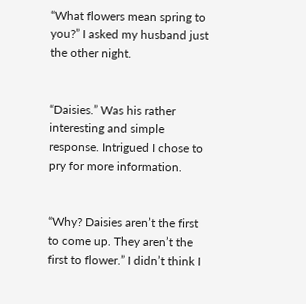“What flowers mean spring to you?” I asked my husband just the other night.


“Daisies.” Was his rather interesting and simple response. Intrigued I chose to pry for more information.


“Why? Daisies aren’t the first to come up. They aren’t the first to flower.” I didn’t think I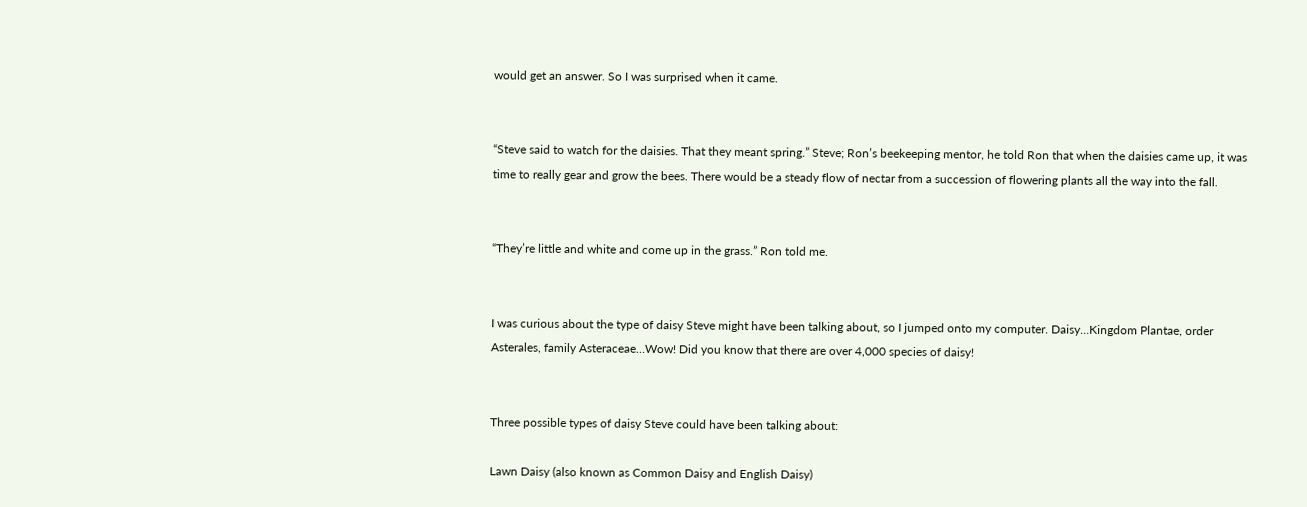would get an answer. So I was surprised when it came.


“Steve said to watch for the daisies. That they meant spring.” Steve; Ron’s beekeeping mentor, he told Ron that when the daisies came up, it was time to really gear and grow the bees. There would be a steady flow of nectar from a succession of flowering plants all the way into the fall.


“They’re little and white and come up in the grass.” Ron told me.


I was curious about the type of daisy Steve might have been talking about, so I jumped onto my computer. Daisy…Kingdom Plantae, order Asterales, family Asteraceae…Wow! Did you know that there are over 4,000 species of daisy!


Three possible types of daisy Steve could have been talking about:

Lawn Daisy (also known as Common Daisy and English Daisy)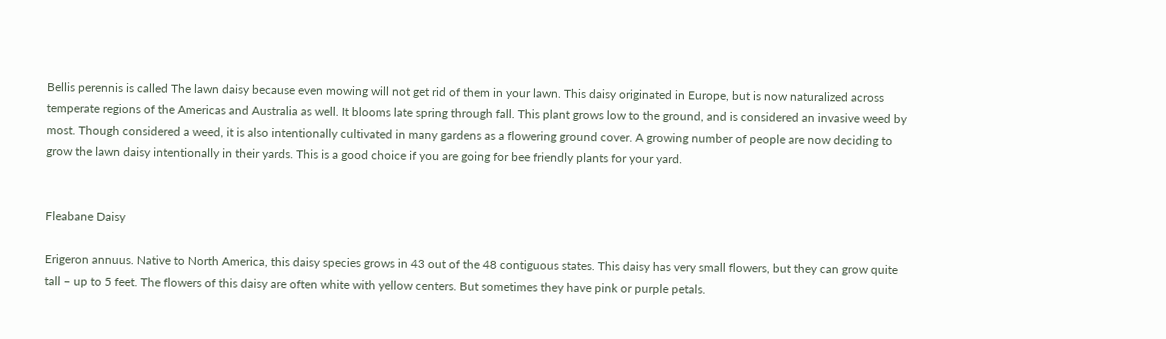Bellis perennis is called The lawn daisy because even mowing will not get rid of them in your lawn. This daisy originated in Europe, but is now naturalized across temperate regions of the Americas and Australia as well. It blooms late spring through fall. This plant grows low to the ground, and is considered an invasive weed by most. Though considered a weed, it is also intentionally cultivated in many gardens as a flowering ground cover. A growing number of people are now deciding to grow the lawn daisy intentionally in their yards. This is a good choice if you are going for bee friendly plants for your yard.


Fleabane Daisy

Erigeron annuus. Native to North America, this daisy species grows in 43 out of the 48 contiguous states. This daisy has very small flowers, but they can grow quite tall – up to 5 feet. The flowers of this daisy are often white with yellow centers. But sometimes they have pink or purple petals.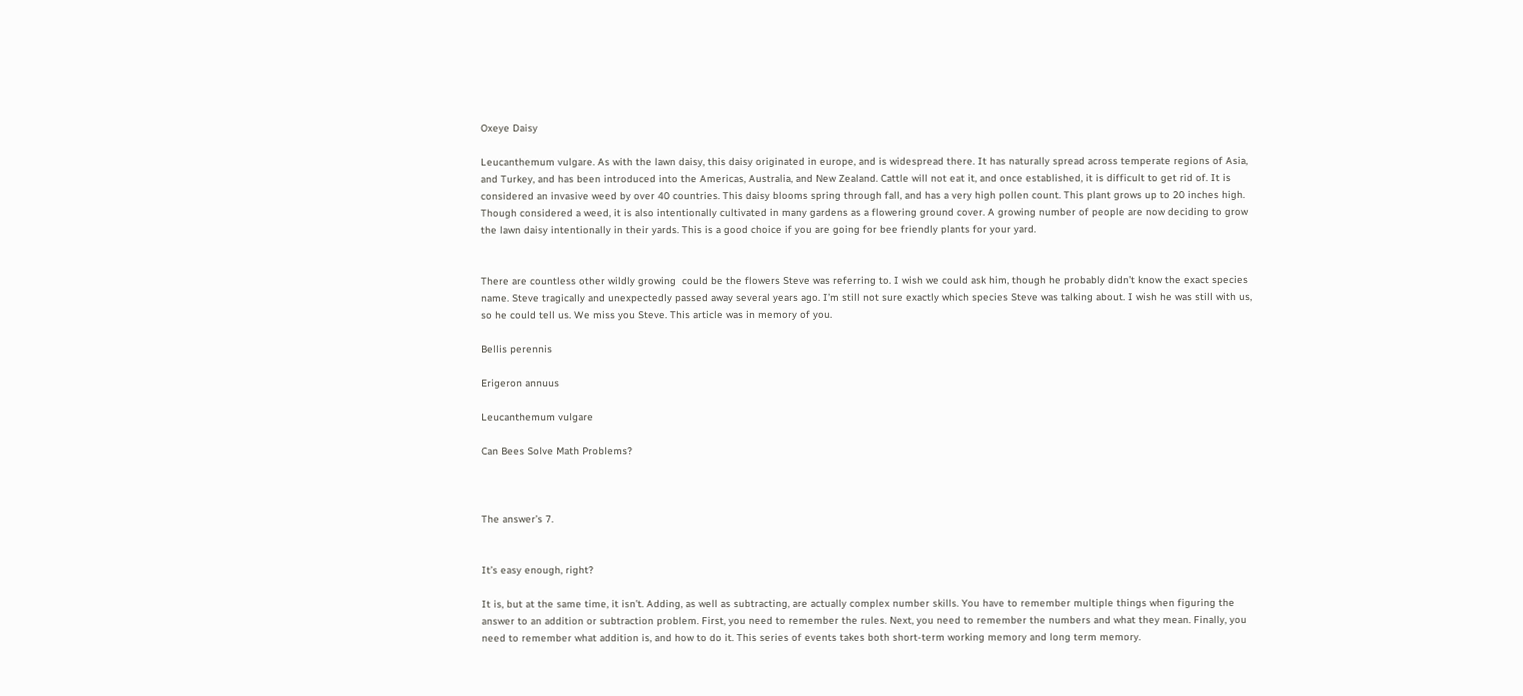Oxeye Daisy

Leucanthemum vulgare. As with the lawn daisy, this daisy originated in europe, and is widespread there. It has naturally spread across temperate regions of Asia, and Turkey, and has been introduced into the Americas, Australia, and New Zealand. Cattle will not eat it, and once established, it is difficult to get rid of. It is considered an invasive weed by over 40 countries. This daisy blooms spring through fall, and has a very high pollen count. This plant grows up to 20 inches high. Though considered a weed, it is also intentionally cultivated in many gardens as a flowering ground cover. A growing number of people are now deciding to grow the lawn daisy intentionally in their yards. This is a good choice if you are going for bee friendly plants for your yard.


There are countless other wildly growing  could be the flowers Steve was referring to. I wish we could ask him, though he probably didn’t know the exact species name. Steve tragically and unexpectedly passed away several years ago. I’m still not sure exactly which species Steve was talking about. I wish he was still with us, so he could tell us. We miss you Steve. This article was in memory of you.

Bellis perennis

Erigeron annuus

Leucanthemum vulgare

Can Bees Solve Math Problems?



The answer’s 7.


It’s easy enough, right?

It is, but at the same time, it isn’t. Adding, as well as subtracting, are actually complex number skills. You have to remember multiple things when figuring the answer to an addition or subtraction problem. First, you need to remember the rules. Next, you need to remember the numbers and what they mean. Finally, you need to remember what addition is, and how to do it. This series of events takes both short-term working memory and long term memory.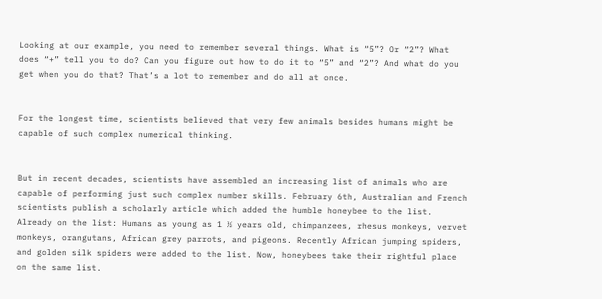Looking at our example, you need to remember several things. What is “5”? Or “2”? What does “+” tell you to do? Can you figure out how to do it to “5” and “2”? And what do you get when you do that? That’s a lot to remember and do all at once.


For the longest time, scientists believed that very few animals besides humans might be capable of such complex numerical thinking.


But in recent decades, scientists have assembled an increasing list of animals who are capable of performing just such complex number skills. February 6th, Australian and French scientists publish a scholarly article which added the humble honeybee to the list. Already on the list: Humans as young as 1 ½ years old, chimpanzees, rhesus monkeys, vervet monkeys, orangutans, African grey parrots, and pigeons. Recently African jumping spiders, and golden silk spiders were added to the list. Now, honeybees take their rightful place on the same list.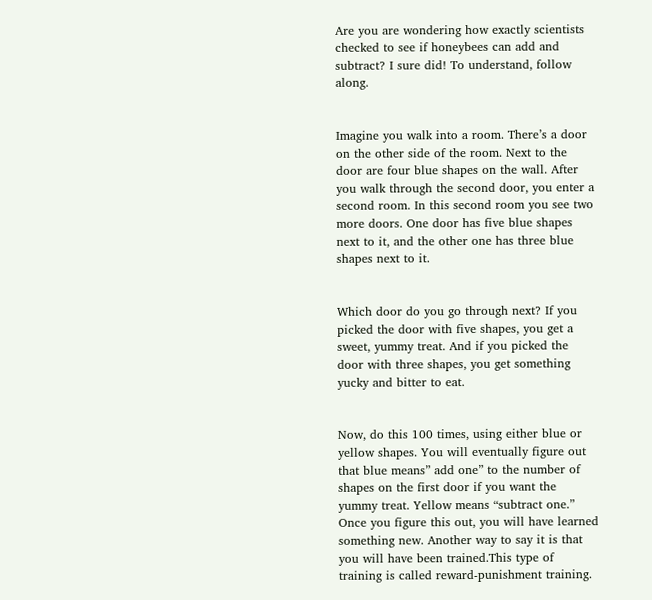Are you are wondering how exactly scientists checked to see if honeybees can add and subtract? I sure did! To understand, follow along.


Imagine you walk into a room. There’s a door on the other side of the room. Next to the door are four blue shapes on the wall. After you walk through the second door, you enter a second room. In this second room you see two more doors. One door has five blue shapes next to it, and the other one has three blue shapes next to it.


Which door do you go through next? If you picked the door with five shapes, you get a sweet, yummy treat. And if you picked the door with three shapes, you get something yucky and bitter to eat.


Now, do this 100 times, using either blue or yellow shapes. You will eventually figure out that blue means” add one” to the number of shapes on the first door if you want the yummy treat. Yellow means “subtract one.” Once you figure this out, you will have learned something new. Another way to say it is that you will have been trained.This type of training is called reward-punishment training.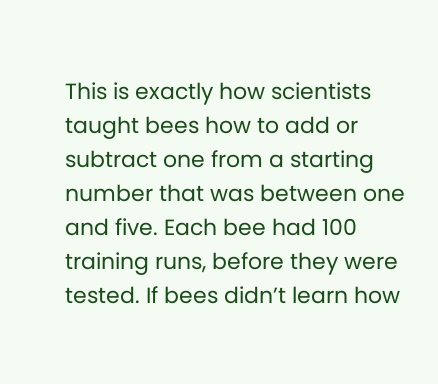This is exactly how scientists taught bees how to add or subtract one from a starting number that was between one and five. Each bee had 100 training runs, before they were tested. If bees didn’t learn how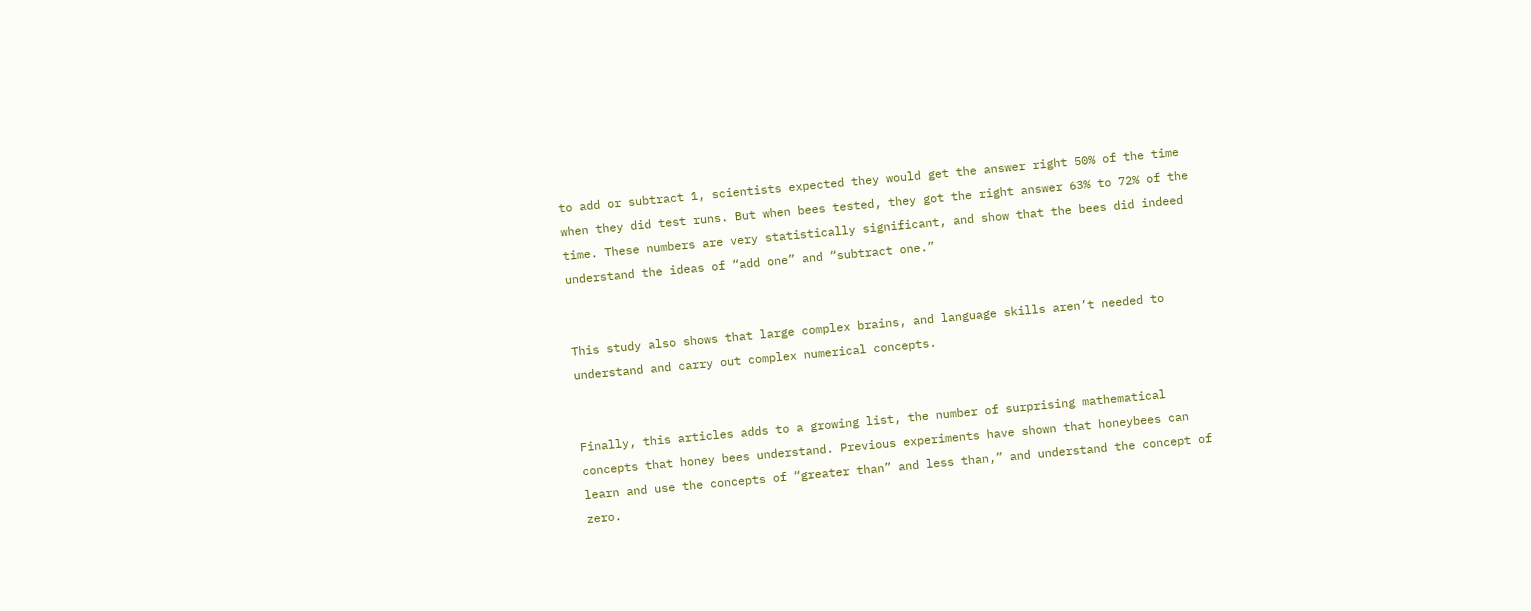to add or subtract 1, scientists expected they would get the answer right 50% of the time when they did test runs. But when bees tested, they got the right answer 63% to 72% of the time. These numbers are very statistically significant, and show that the bees did indeed understand the ideas of “add one” and “subtract one.”


This study also shows that large complex brains, and language skills aren’t needed to understand and carry out complex numerical concepts.


Finally, this articles adds to a growing list, the number of surprising mathematical concepts that honey bees understand. Previous experiments have shown that honeybees can learn and use the concepts of “greater than” and less than,” and understand the concept of zero.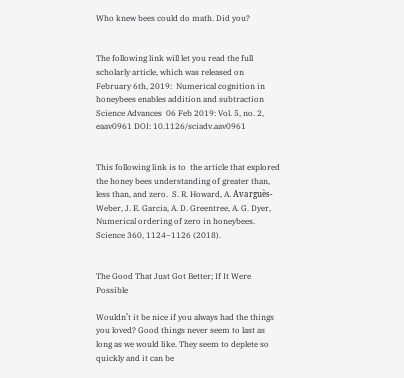Who knew bees could do math. Did you?


The following link will let you read the full scholarly article, which was released on February 6th, 2019:  Numerical cognition in honeybees enables addition and subtraction Science Advances  06 Feb 2019: Vol. 5, no. 2, eaav0961 DOI: 10.1126/sciadv.aav0961


This following link is to  the article that explored the honey bees understanding of greater than, less than, and zero.  S. R. Howard, A. Avarguès-Weber, J. E. Garcia, A. D. Greentree, A. G. Dyer, Numerical ordering of zero in honeybees. Science 360, 1124–1126 (2018).


The Good That Just Got Better; If It Were Possible

Wouldn’t it be nice if you always had the things you loved? Good things never seem to last as long as we would like. They seem to deplete so quickly and it can be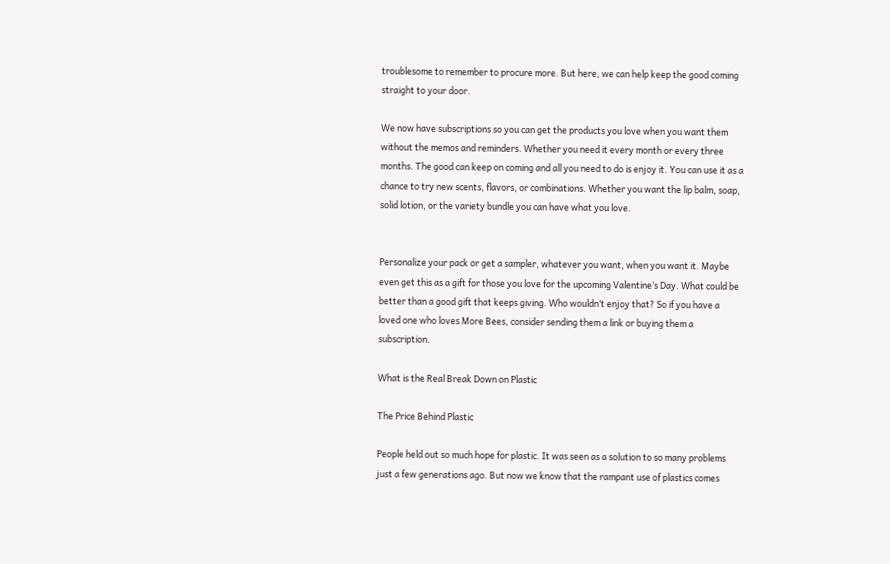troublesome to remember to procure more. But here, we can help keep the good coming straight to your door.

We now have subscriptions so you can get the products you love when you want them without the memos and reminders. Whether you need it every month or every three months. The good can keep on coming and all you need to do is enjoy it. You can use it as a chance to try new scents, flavors, or combinations. Whether you want the lip balm, soap, solid lotion, or the variety bundle you can have what you love.


Personalize your pack or get a sampler, whatever you want, when you want it. Maybe even get this as a gift for those you love for the upcoming Valentine’s Day. What could be better than a good gift that keeps giving. Who wouldn’t enjoy that? So if you have a loved one who loves More Bees, consider sending them a link or buying them a subscription.

What is the Real Break Down on Plastic

The Price Behind Plastic

People held out so much hope for plastic. It was seen as a solution to so many problems just a few generations ago. But now we know that the rampant use of plastics comes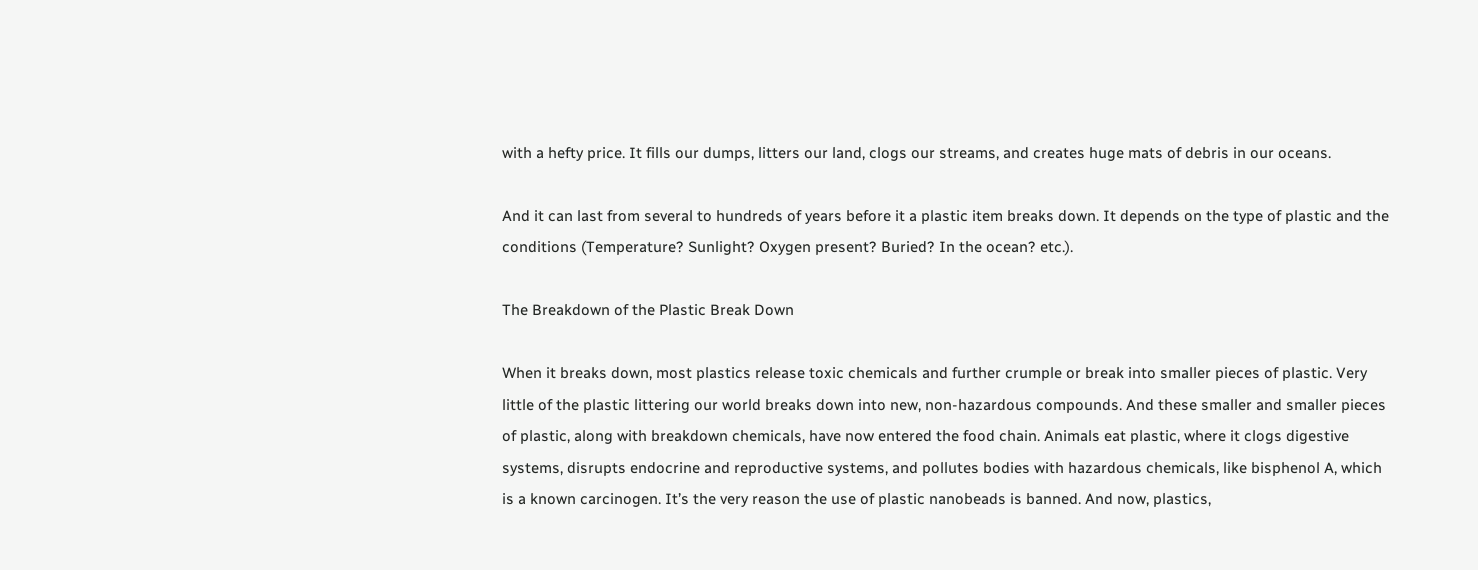with a hefty price. It fills our dumps, litters our land, clogs our streams, and creates huge mats of debris in our oceans.

And it can last from several to hundreds of years before it a plastic item breaks down. It depends on the type of plastic and the conditions (Temperature? Sunlight? Oxygen present? Buried? In the ocean? etc.).

The Breakdown of the Plastic Break Down

When it breaks down, most plastics release toxic chemicals and further crumple or break into smaller pieces of plastic. Very little of the plastic littering our world breaks down into new, non-hazardous compounds. And these smaller and smaller pieces of plastic, along with breakdown chemicals, have now entered the food chain. Animals eat plastic, where it clogs digestive systems, disrupts endocrine and reproductive systems, and pollutes bodies with hazardous chemicals, like bisphenol A, which is a known carcinogen. It’s the very reason the use of plastic nanobeads is banned. And now, plastics,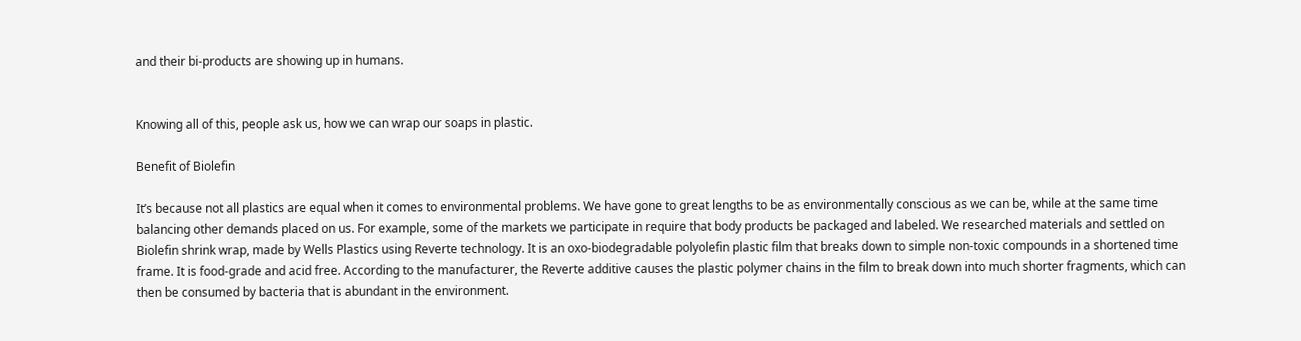and their bi-products are showing up in humans.


Knowing all of this, people ask us, how we can wrap our soaps in plastic.

Benefit of Biolefin

It’s because not all plastics are equal when it comes to environmental problems. We have gone to great lengths to be as environmentally conscious as we can be, while at the same time balancing other demands placed on us. For example, some of the markets we participate in require that body products be packaged and labeled. We researched materials and settled on Biolefin shrink wrap, made by Wells Plastics using Reverte technology. It is an oxo-biodegradable polyolefin plastic film that breaks down to simple non-toxic compounds in a shortened time frame. It is food-grade and acid free. According to the manufacturer, the Reverte additive causes the plastic polymer chains in the film to break down into much shorter fragments, which can then be consumed by bacteria that is abundant in the environment.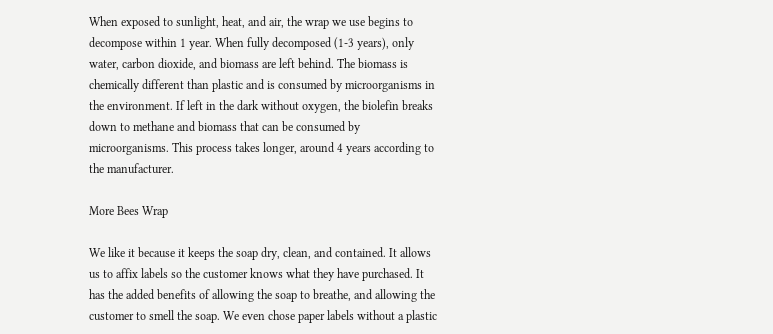When exposed to sunlight, heat, and air, the wrap we use begins to decompose within 1 year. When fully decomposed (1-3 years), only water, carbon dioxide, and biomass are left behind. The biomass is chemically different than plastic and is consumed by microorganisms in the environment. If left in the dark without oxygen, the biolefin breaks down to methane and biomass that can be consumed by microorganisms. This process takes longer, around 4 years according to the manufacturer.

More Bees Wrap

We like it because it keeps the soap dry, clean, and contained. It allows us to affix labels so the customer knows what they have purchased. It has the added benefits of allowing the soap to breathe, and allowing the customer to smell the soap. We even chose paper labels without a plastic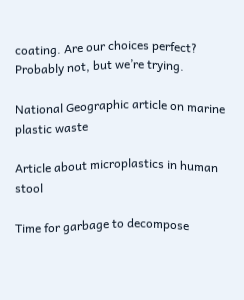coating. Are our choices perfect? Probably not, but we’re trying.

National Geographic article on marine plastic waste

Article about microplastics in human stool

Time for garbage to decompose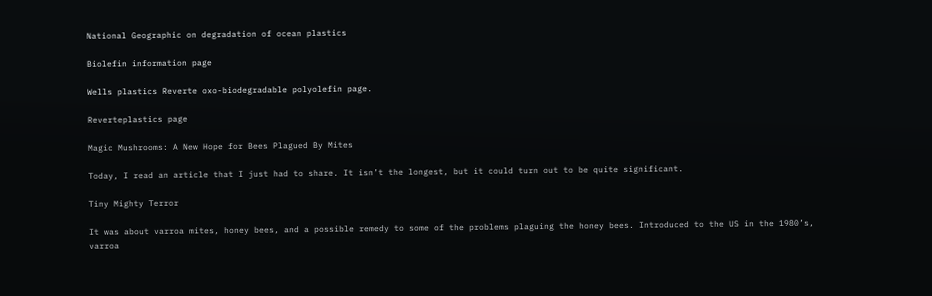National Geographic on degradation of ocean plastics

Biolefin information page

Wells plastics Reverte oxo-biodegradable polyolefin page.

Reverteplastics page

Magic Mushrooms: A New Hope for Bees Plagued By Mites

Today, I read an article that I just had to share. It isn’t the longest, but it could turn out to be quite significant.

Tiny Mighty Terror

It was about varroa mites, honey bees, and a possible remedy to some of the problems plaguing the honey bees. Introduced to the US in the 1980’s, varroa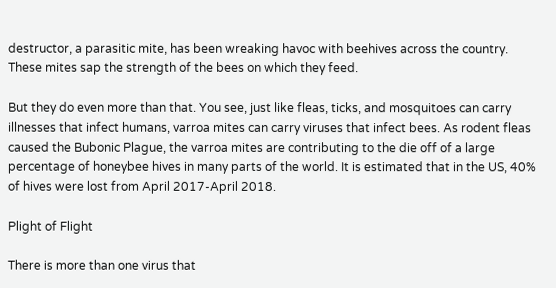destructor, a parasitic mite, has been wreaking havoc with beehives across the country. These mites sap the strength of the bees on which they feed.

But they do even more than that. You see, just like fleas, ticks, and mosquitoes can carry illnesses that infect humans, varroa mites can carry viruses that infect bees. As rodent fleas caused the Bubonic Plague, the varroa mites are contributing to the die off of a large percentage of honeybee hives in many parts of the world. It is estimated that in the US, 40% of hives were lost from April 2017-April 2018.

Plight of Flight

There is more than one virus that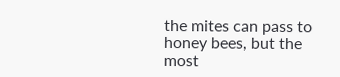the mites can pass to honey bees, but the most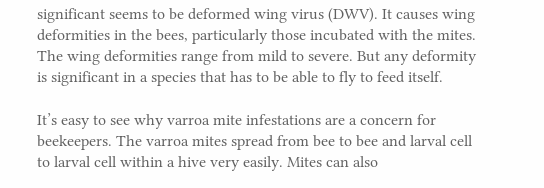significant seems to be deformed wing virus (DWV). It causes wing deformities in the bees, particularly those incubated with the mites. The wing deformities range from mild to severe. But any deformity is significant in a species that has to be able to fly to feed itself.

It’s easy to see why varroa mite infestations are a concern for beekeepers. The varroa mites spread from bee to bee and larval cell to larval cell within a hive very easily. Mites can also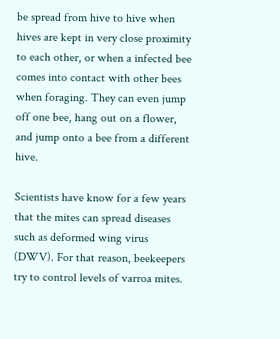be spread from hive to hive when hives are kept in very close proximity to each other, or when a infected bee comes into contact with other bees when foraging. They can even jump off one bee, hang out on a flower, and jump onto a bee from a different hive.

Scientists have know for a few years that the mites can spread diseases such as deformed wing virus (DWV). For that reason, beekeepers try to control levels of varroa mites.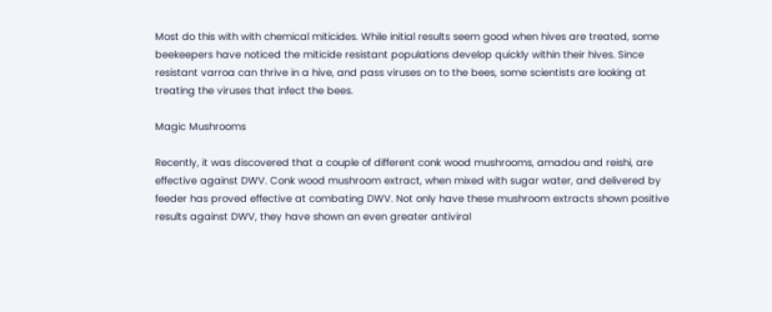Most do this with with chemical miticides. While initial results seem good when hives are treated, some beekeepers have noticed the miticide resistant populations develop quickly within their hives. Since resistant varroa can thrive in a hive, and pass viruses on to the bees, some scientists are looking at treating the viruses that infect the bees.

Magic Mushrooms

Recently, it was discovered that a couple of different conk wood mushrooms, amadou and reishi, are effective against DWV. Conk wood mushroom extract, when mixed with sugar water, and delivered by feeder has proved effective at combating DWV. Not only have these mushroom extracts shown positive results against DWV, they have shown an even greater antiviral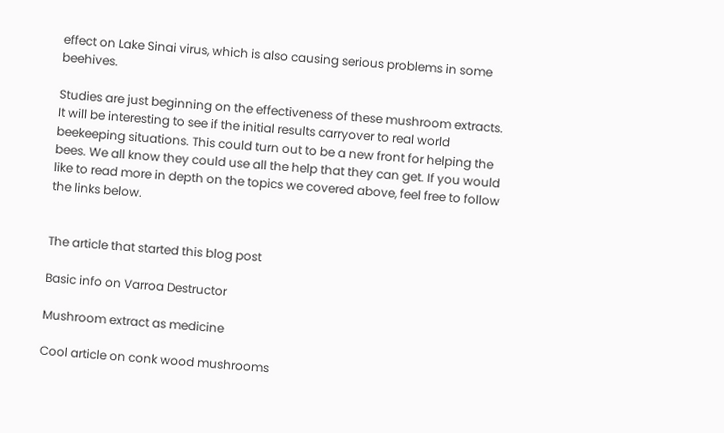effect on Lake Sinai virus, which is also causing serious problems in some beehives.

Studies are just beginning on the effectiveness of these mushroom extracts. It will be interesting to see if the initial results carryover to real world beekeeping situations. This could turn out to be a new front for helping the bees. We all know they could use all the help that they can get. If you would like to read more in depth on the topics we covered above, feel free to follow the links below.


The article that started this blog post

Basic info on Varroa Destructor

Mushroom extract as medicine

Cool article on conk wood mushrooms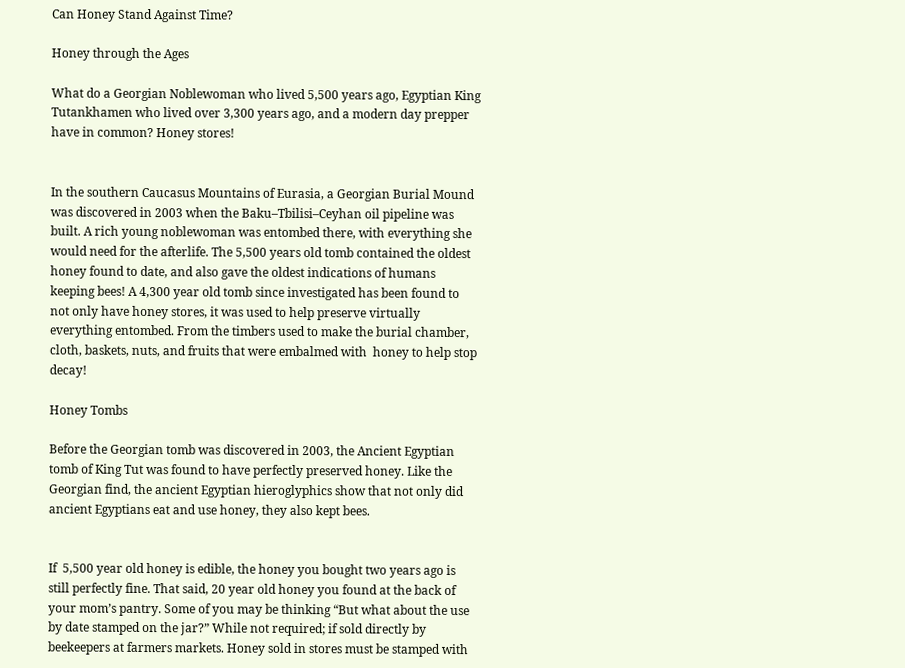Can Honey Stand Against Time?

Honey through the Ages

What do a Georgian Noblewoman who lived 5,500 years ago, Egyptian King Tutankhamen who lived over 3,300 years ago, and a modern day prepper have in common? Honey stores!


In the southern Caucasus Mountains of Eurasia, a Georgian Burial Mound was discovered in 2003 when the Baku–Tbilisi–Ceyhan oil pipeline was built. A rich young noblewoman was entombed there, with everything she would need for the afterlife. The 5,500 years old tomb contained the oldest honey found to date, and also gave the oldest indications of humans keeping bees! A 4,300 year old tomb since investigated has been found to not only have honey stores, it was used to help preserve virtually everything entombed. From the timbers used to make the burial chamber, cloth, baskets, nuts, and fruits that were embalmed with  honey to help stop decay!

Honey Tombs

Before the Georgian tomb was discovered in 2003, the Ancient Egyptian tomb of King Tut was found to have perfectly preserved honey. Like the Georgian find, the ancient Egyptian hieroglyphics show that not only did ancient Egyptians eat and use honey, they also kept bees.


If  5,500 year old honey is edible, the honey you bought two years ago is still perfectly fine. That said, 20 year old honey you found at the back of your mom’s pantry. Some of you may be thinking “But what about the use by date stamped on the jar?” While not required; if sold directly by beekeepers at farmers markets. Honey sold in stores must be stamped with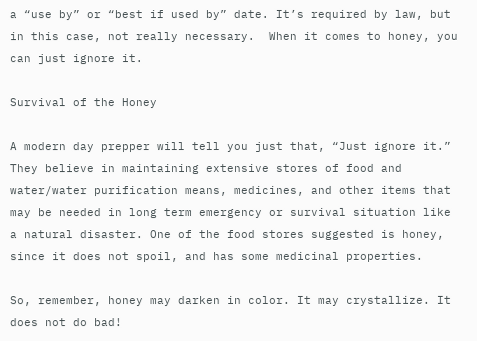a “use by” or “best if used by” date. It’s required by law, but in this case, not really necessary.  When it comes to honey, you can just ignore it.

Survival of the Honey

A modern day prepper will tell you just that, “Just ignore it.” They believe in maintaining extensive stores of food and water/water purification means, medicines, and other items that may be needed in long term emergency or survival situation like a natural disaster. One of the food stores suggested is honey, since it does not spoil, and has some medicinal properties.

So, remember, honey may darken in color. It may crystallize. It does not do bad!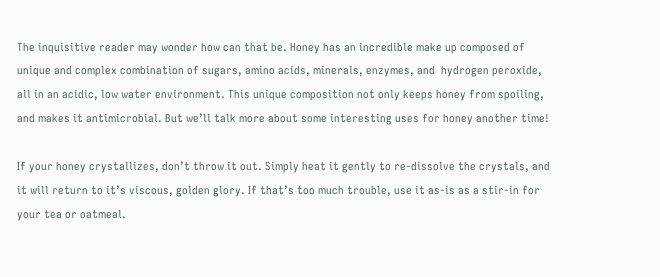The inquisitive reader may wonder how can that be. Honey has an incredible make up composed of unique and complex combination of sugars, amino acids, minerals, enzymes, and  hydrogen peroxide, all in an acidic, low water environment. This unique composition not only keeps honey from spoiling, and makes it antimicrobial. But we’ll talk more about some interesting uses for honey another time!

If your honey crystallizes, don’t throw it out. Simply heat it gently to re-dissolve the crystals, and it will return to it’s viscous, golden glory. If that’s too much trouble, use it as-is as a stir-in for your tea or oatmeal.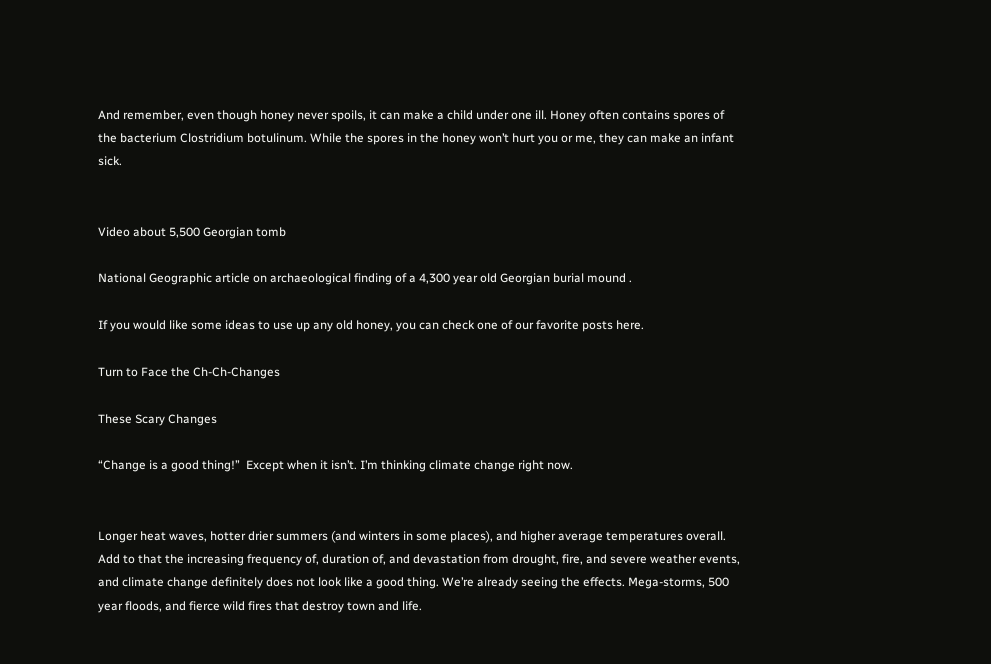And remember, even though honey never spoils, it can make a child under one ill. Honey often contains spores of the bacterium Clostridium botulinum. While the spores in the honey won’t hurt you or me, they can make an infant sick.


Video about 5,500 Georgian tomb

National Geographic article on archaeological finding of a 4,300 year old Georgian burial mound .

If you would like some ideas to use up any old honey, you can check one of our favorite posts here.

Turn to Face the Ch-Ch-Changes

These Scary Changes

“Change is a good thing!”  Except when it isn’t. I’m thinking climate change right now.


Longer heat waves, hotter drier summers (and winters in some places), and higher average temperatures overall. Add to that the increasing frequency of, duration of, and devastation from drought, fire, and severe weather events, and climate change definitely does not look like a good thing. We’re already seeing the effects. Mega-storms, 500 year floods, and fierce wild fires that destroy town and life.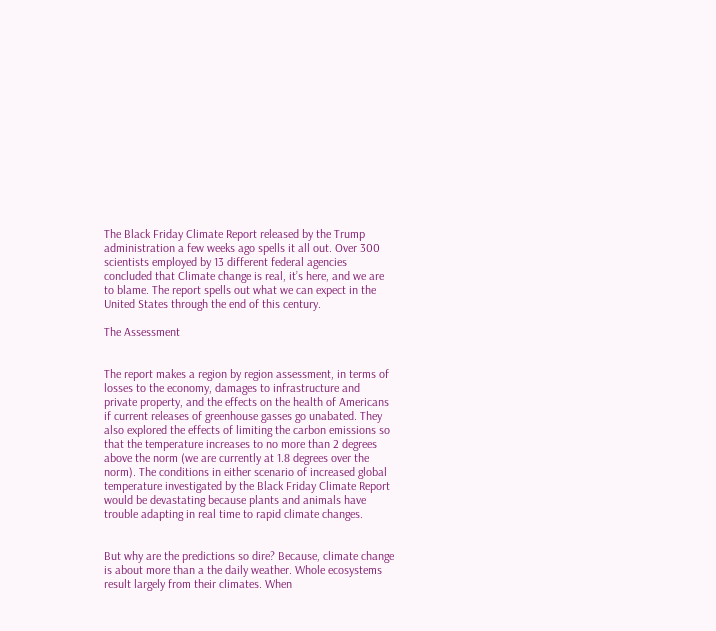The Black Friday Climate Report released by the Trump administration a few weeks ago spells it all out. Over 300 scientists employed by 13 different federal agencies concluded that Climate change is real, it’s here, and we are to blame. The report spells out what we can expect in the United States through the end of this century.

The Assessment


The report makes a region by region assessment, in terms of losses to the economy, damages to infrastructure and private property, and the effects on the health of Americans if current releases of greenhouse gasses go unabated. They also explored the effects of limiting the carbon emissions so that the temperature increases to no more than 2 degrees above the norm (we are currently at 1.8 degrees over the norm). The conditions in either scenario of increased global temperature investigated by the Black Friday Climate Report would be devastating because plants and animals have trouble adapting in real time to rapid climate changes.


But why are the predictions so dire? Because, climate change is about more than a the daily weather. Whole ecosystems result largely from their climates. When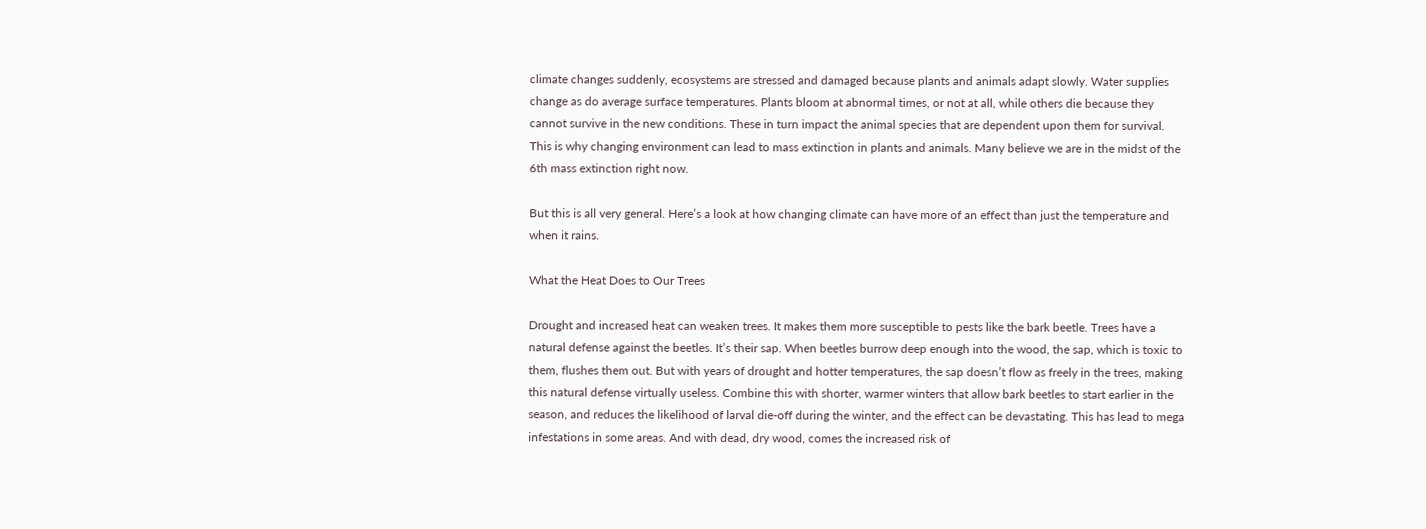climate changes suddenly, ecosystems are stressed and damaged because plants and animals adapt slowly. Water supplies change as do average surface temperatures. Plants bloom at abnormal times, or not at all, while others die because they cannot survive in the new conditions. These in turn impact the animal species that are dependent upon them for survival. This is why changing environment can lead to mass extinction in plants and animals. Many believe we are in the midst of the 6th mass extinction right now.

But this is all very general. Here’s a look at how changing climate can have more of an effect than just the temperature and when it rains.

What the Heat Does to Our Trees

Drought and increased heat can weaken trees. It makes them more susceptible to pests like the bark beetle. Trees have a natural defense against the beetles. It’s their sap. When beetles burrow deep enough into the wood, the sap, which is toxic to them, flushes them out. But with years of drought and hotter temperatures, the sap doesn’t flow as freely in the trees, making this natural defense virtually useless. Combine this with shorter, warmer winters that allow bark beetles to start earlier in the season, and reduces the likelihood of larval die-off during the winter, and the effect can be devastating. This has lead to mega infestations in some areas. And with dead, dry wood, comes the increased risk of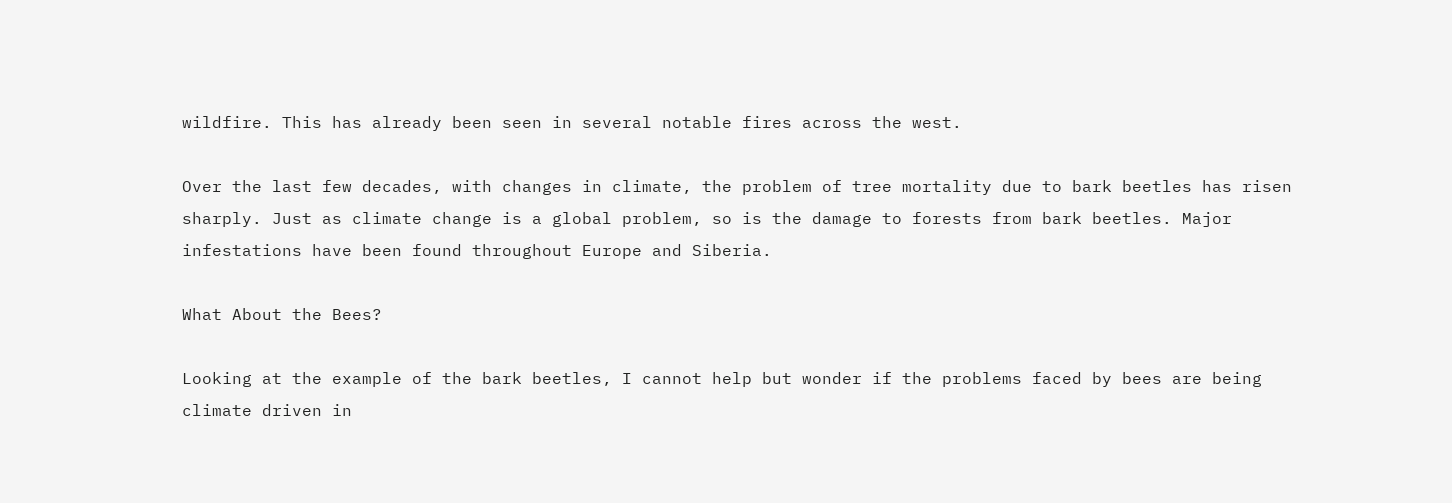wildfire. This has already been seen in several notable fires across the west.

Over the last few decades, with changes in climate, the problem of tree mortality due to bark beetles has risen sharply. Just as climate change is a global problem, so is the damage to forests from bark beetles. Major infestations have been found throughout Europe and Siberia.

What About the Bees?

Looking at the example of the bark beetles, I cannot help but wonder if the problems faced by bees are being climate driven in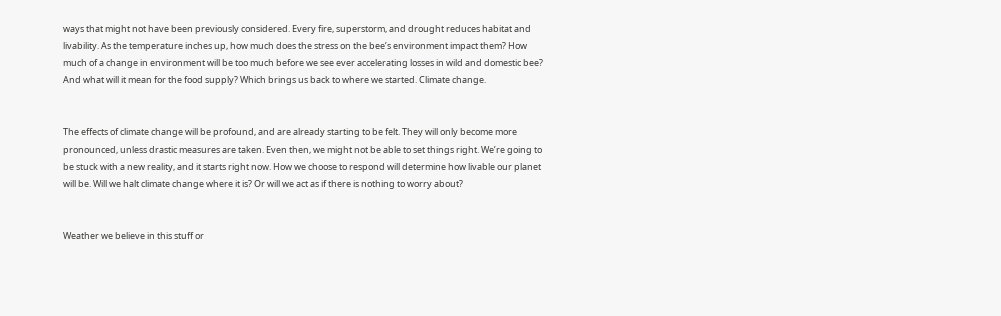ways that might not have been previously considered. Every fire, superstorm, and drought reduces habitat and livability. As the temperature inches up, how much does the stress on the bee’s environment impact them? How much of a change in environment will be too much before we see ever accelerating losses in wild and domestic bee? And what will it mean for the food supply? Which brings us back to where we started. Climate change.


The effects of climate change will be profound, and are already starting to be felt. They will only become more pronounced, unless drastic measures are taken. Even then, we might not be able to set things right. We’re going to be stuck with a new reality, and it starts right now. How we choose to respond will determine how livable our planet will be. Will we halt climate change where it is? Or will we act as if there is nothing to worry about?


Weather we believe in this stuff or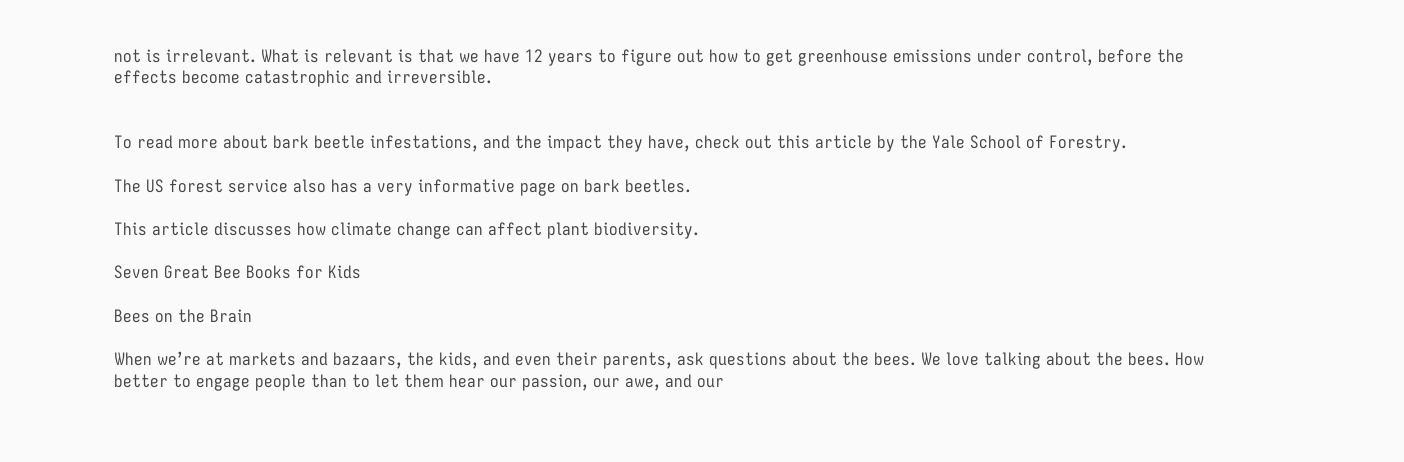not is irrelevant. What is relevant is that we have 12 years to figure out how to get greenhouse emissions under control, before the effects become catastrophic and irreversible.


To read more about bark beetle infestations, and the impact they have, check out this article by the Yale School of Forestry.

The US forest service also has a very informative page on bark beetles.

This article discusses how climate change can affect plant biodiversity.

Seven Great Bee Books for Kids

Bees on the Brain

When we’re at markets and bazaars, the kids, and even their parents, ask questions about the bees. We love talking about the bees. How better to engage people than to let them hear our passion, our awe, and our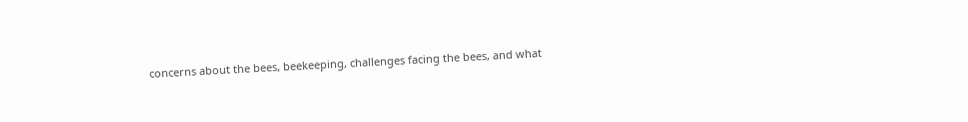concerns about the bees, beekeeping, challenges facing the bees, and what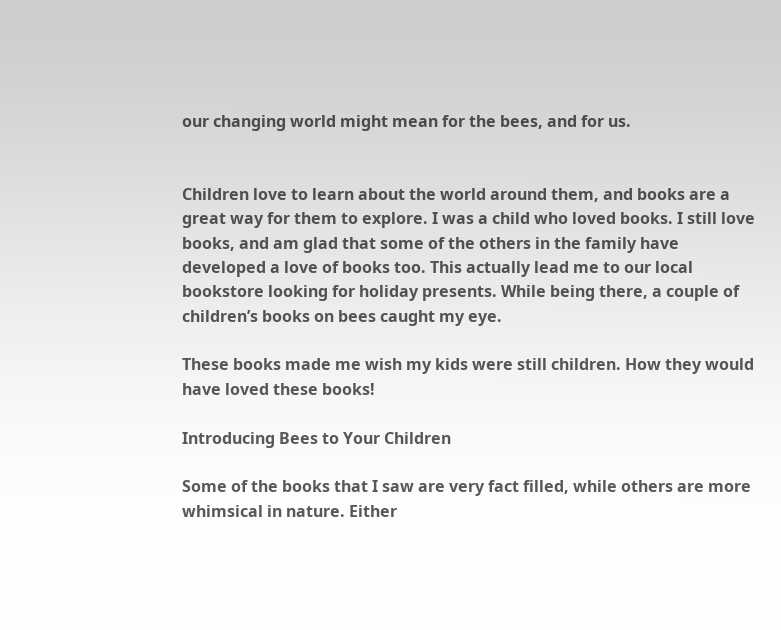our changing world might mean for the bees, and for us.


Children love to learn about the world around them, and books are a great way for them to explore. I was a child who loved books. I still love books, and am glad that some of the others in the family have developed a love of books too. This actually lead me to our local bookstore looking for holiday presents. While being there, a couple of children’s books on bees caught my eye.

These books made me wish my kids were still children. How they would have loved these books!

Introducing Bees to Your Children

Some of the books that I saw are very fact filled, while others are more whimsical in nature. Either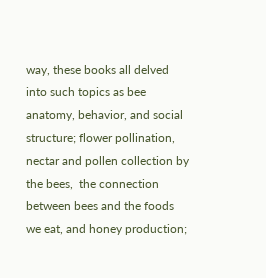way, these books all delved into such topics as bee anatomy, behavior, and social structure; flower pollination, nectar and pollen collection by the bees,  the connection between bees and the foods we eat, and honey production;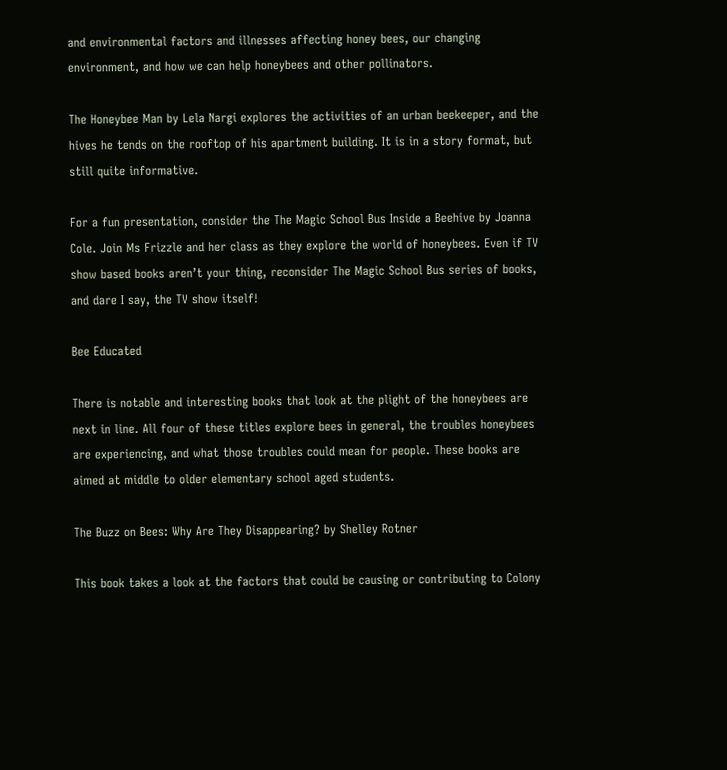and environmental factors and illnesses affecting honey bees, our changing environment, and how we can help honeybees and other pollinators.

The Honeybee Man by Lela Nargi explores the activities of an urban beekeeper, and the hives he tends on the rooftop of his apartment building. It is in a story format, but still quite informative.

For a fun presentation, consider the The Magic School Bus Inside a Beehive by Joanna Cole. Join Ms Frizzle and her class as they explore the world of honeybees. Even if TV show based books aren’t your thing, reconsider The Magic School Bus series of books, and dare I say, the TV show itself!

Bee Educated

There is notable and interesting books that look at the plight of the honeybees are next in line. All four of these titles explore bees in general, the troubles honeybees are experiencing, and what those troubles could mean for people. These books are aimed at middle to older elementary school aged students.

The Buzz on Bees: Why Are They Disappearing? by Shelley Rotner

This book takes a look at the factors that could be causing or contributing to Colony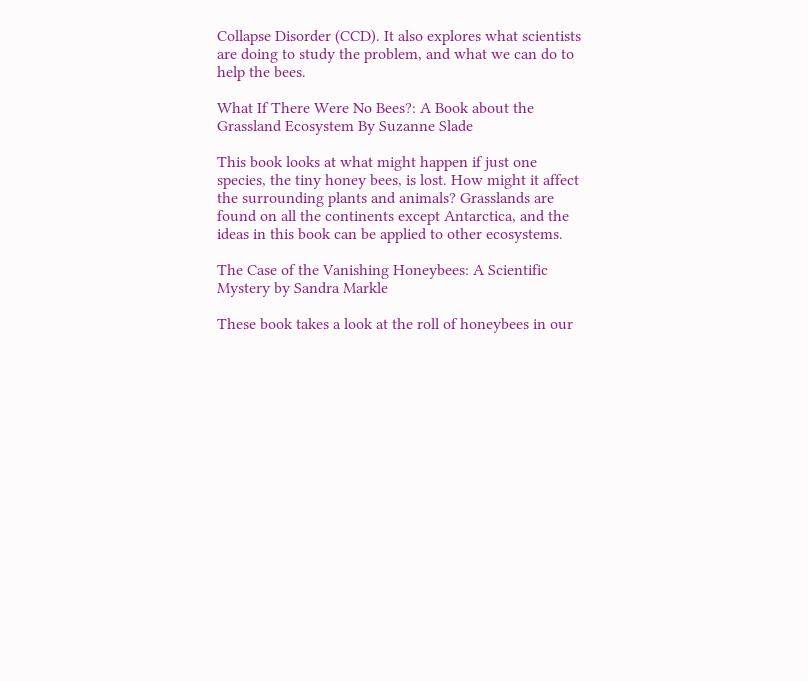Collapse Disorder (CCD). It also explores what scientists are doing to study the problem, and what we can do to help the bees.

What If There Were No Bees?: A Book about the Grassland Ecosystem By Suzanne Slade

This book looks at what might happen if just one species, the tiny honey bees, is lost. How might it affect the surrounding plants and animals? Grasslands are found on all the continents except Antarctica, and the ideas in this book can be applied to other ecosystems.

The Case of the Vanishing Honeybees: A Scientific Mystery by Sandra Markle

These book takes a look at the roll of honeybees in our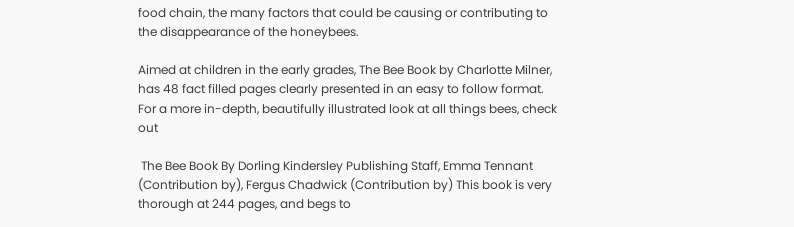food chain, the many factors that could be causing or contributing to the disappearance of the honeybees.

Aimed at children in the early grades, The Bee Book by Charlotte Milner, has 48 fact filled pages clearly presented in an easy to follow format. For a more in-depth, beautifully illustrated look at all things bees, check out

 The Bee Book By Dorling Kindersley Publishing Staff, Emma Tennant (Contribution by), Fergus Chadwick (Contribution by) This book is very thorough at 244 pages, and begs to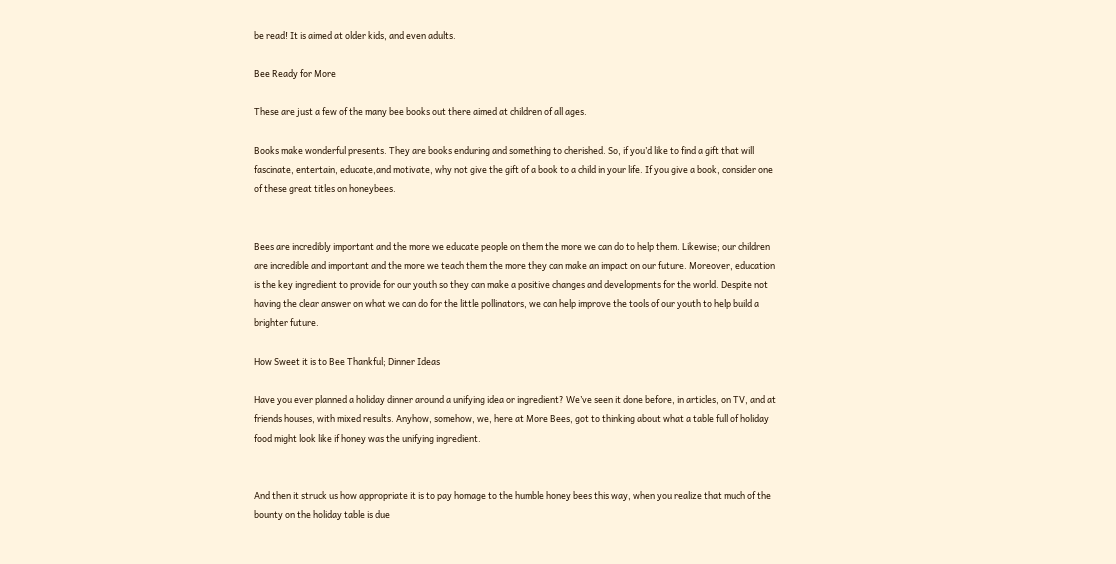be read! It is aimed at older kids, and even adults.

Bee Ready for More

These are just a few of the many bee books out there aimed at children of all ages.

Books make wonderful presents. They are books enduring and something to cherished. So, if you’d like to find a gift that will fascinate, entertain, educate,and motivate, why not give the gift of a book to a child in your life. If you give a book, consider one of these great titles on honeybees.


Bees are incredibly important and the more we educate people on them the more we can do to help them. Likewise; our children are incredible and important and the more we teach them the more they can make an impact on our future. Moreover, education is the key ingredient to provide for our youth so they can make a positive changes and developments for the world. Despite not having the clear answer on what we can do for the little pollinators, we can help improve the tools of our youth to help build a brighter future.

How Sweet it is to Bee Thankful; Dinner Ideas

Have you ever planned a holiday dinner around a unifying idea or ingredient? We’ve seen it done before, in articles, on TV, and at friends houses, with mixed results. Anyhow, somehow, we, here at More Bees, got to thinking about what a table full of holiday food might look like if honey was the unifying ingredient.


And then it struck us how appropriate it is to pay homage to the humble honey bees this way, when you realize that much of the bounty on the holiday table is due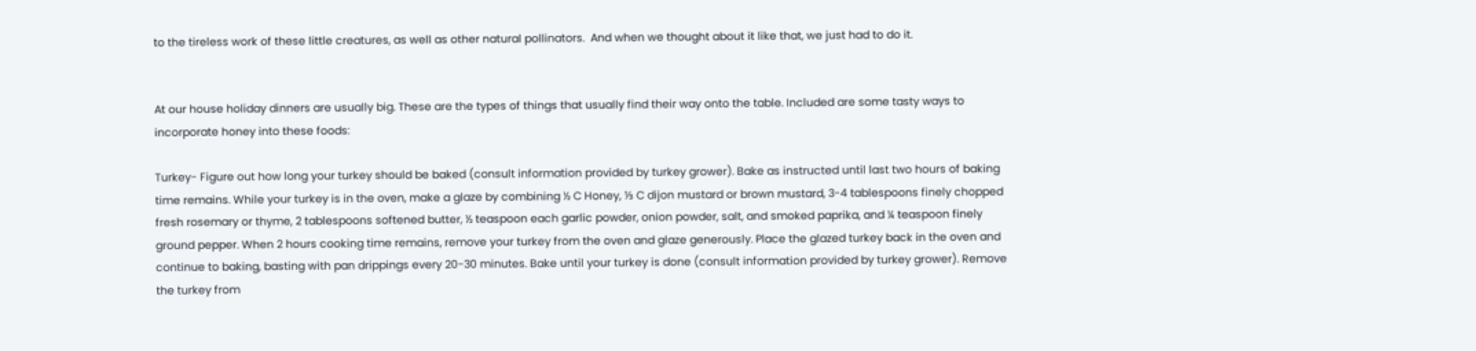to the tireless work of these little creatures, as well as other natural pollinators.  And when we thought about it like that, we just had to do it.


At our house holiday dinners are usually big. These are the types of things that usually find their way onto the table. Included are some tasty ways to incorporate honey into these foods:

Turkey- Figure out how long your turkey should be baked (consult information provided by turkey grower). Bake as instructed until last two hours of baking time remains. While your turkey is in the oven, make a glaze by combining ½ C Honey, ⅓ C dijon mustard or brown mustard, 3-4 tablespoons finely chopped fresh rosemary or thyme, 2 tablespoons softened butter, ½ teaspoon each garlic powder, onion powder, salt, and smoked paprika, and ¼ teaspoon finely ground pepper. When 2 hours cooking time remains, remove your turkey from the oven and glaze generously. Place the glazed turkey back in the oven and continue to baking, basting with pan drippings every 20-30 minutes. Bake until your turkey is done (consult information provided by turkey grower). Remove the turkey from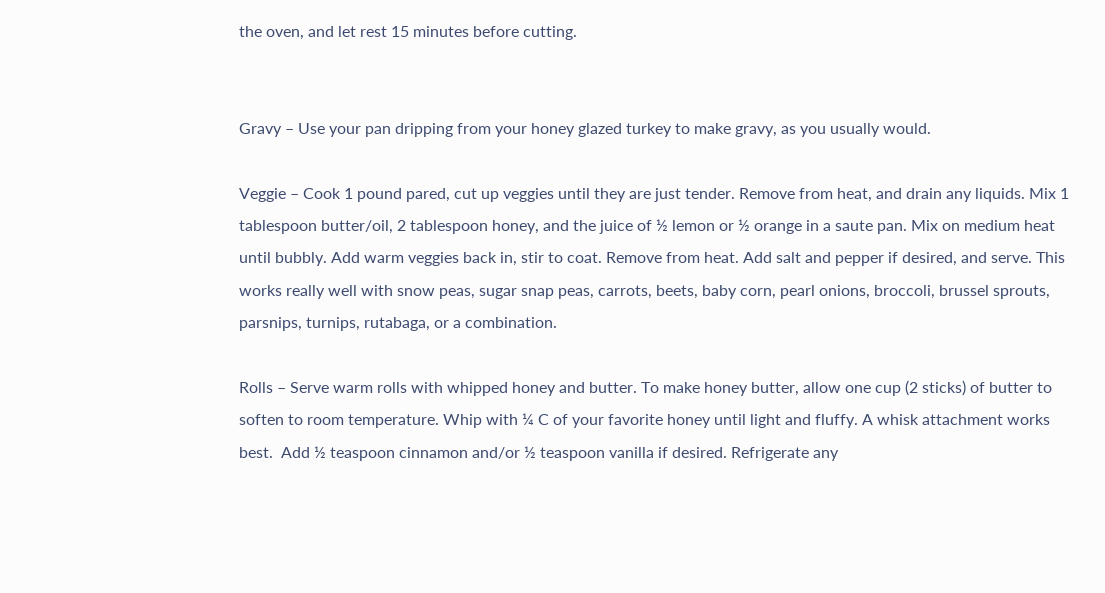the oven, and let rest 15 minutes before cutting.


Gravy – Use your pan dripping from your honey glazed turkey to make gravy, as you usually would.

Veggie – Cook 1 pound pared, cut up veggies until they are just tender. Remove from heat, and drain any liquids. Mix 1 tablespoon butter/oil, 2 tablespoon honey, and the juice of ½ lemon or ½ orange in a saute pan. Mix on medium heat until bubbly. Add warm veggies back in, stir to coat. Remove from heat. Add salt and pepper if desired, and serve. This works really well with snow peas, sugar snap peas, carrots, beets, baby corn, pearl onions, broccoli, brussel sprouts, parsnips, turnips, rutabaga, or a combination.

Rolls – Serve warm rolls with whipped honey and butter. To make honey butter, allow one cup (2 sticks) of butter to soften to room temperature. Whip with ¼ C of your favorite honey until light and fluffy. A whisk attachment works best.  Add ½ teaspoon cinnamon and/or ½ teaspoon vanilla if desired. Refrigerate any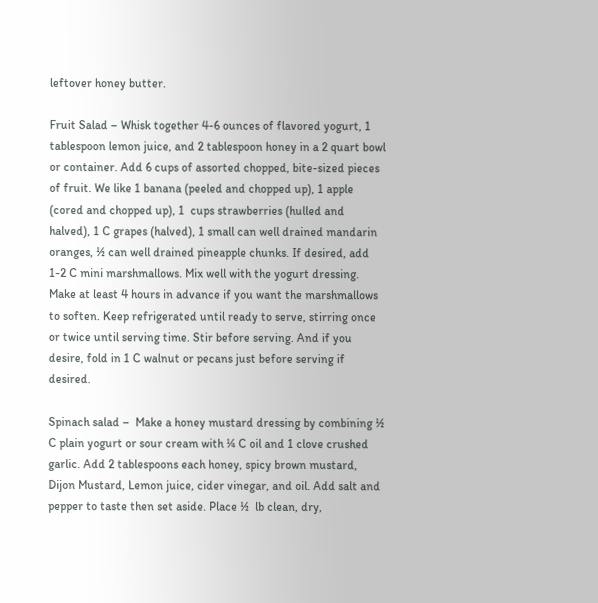leftover honey butter.

Fruit Salad – Whisk together 4-6 ounces of flavored yogurt, 1 tablespoon lemon juice, and 2 tablespoon honey in a 2 quart bowl or container. Add 6 cups of assorted chopped, bite-sized pieces of fruit. We like 1 banana (peeled and chopped up), 1 apple (cored and chopped up), 1  cups strawberries (hulled and halved), 1 C grapes (halved), 1 small can well drained mandarin oranges, ½ can well drained pineapple chunks. If desired, add 1-2 C mini marshmallows. Mix well with the yogurt dressing. Make at least 4 hours in advance if you want the marshmallows to soften. Keep refrigerated until ready to serve, stirring once or twice until serving time. Stir before serving. And if you desire, fold in 1 C walnut or pecans just before serving if desired.

Spinach salad –  Make a honey mustard dressing by combining ½ C plain yogurt or sour cream with ¼ C oil and 1 clove crushed garlic. Add 2 tablespoons each honey, spicy brown mustard, Dijon Mustard, Lemon juice, cider vinegar, and oil. Add salt and pepper to taste then set aside. Place ½  lb clean, dry,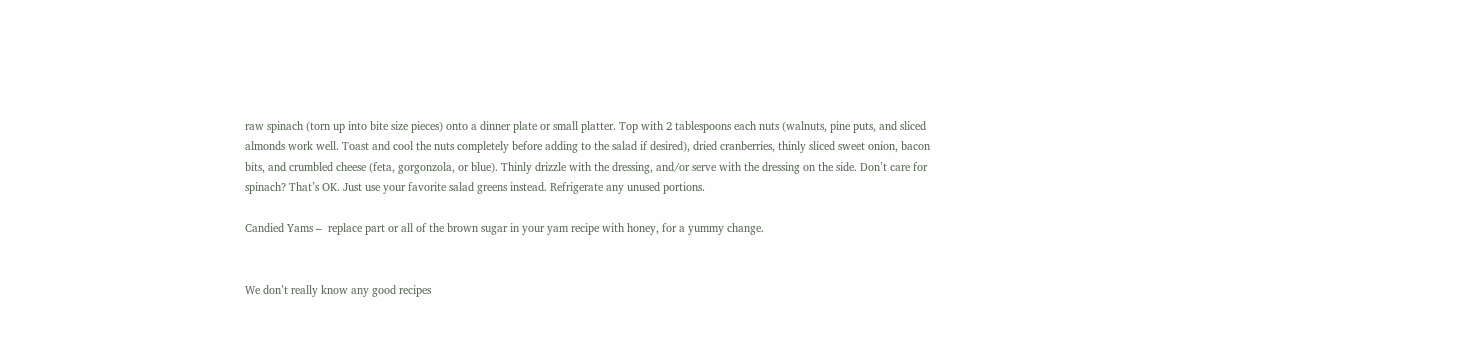raw spinach (torn up into bite size pieces) onto a dinner plate or small platter. Top with 2 tablespoons each nuts (walnuts, pine puts, and sliced almonds work well. Toast and cool the nuts completely before adding to the salad if desired), dried cranberries, thinly sliced sweet onion, bacon bits, and crumbled cheese (feta, gorgonzola, or blue). Thinly drizzle with the dressing, and/or serve with the dressing on the side. Don’t care for spinach? That’s OK. Just use your favorite salad greens instead. Refrigerate any unused portions.

Candied Yams –  replace part or all of the brown sugar in your yam recipe with honey, for a yummy change.


We don’t really know any good recipes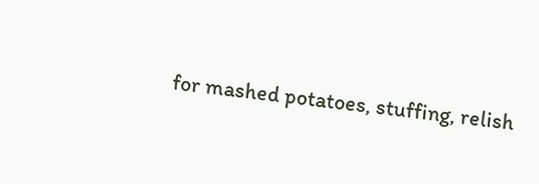for mashed potatoes, stuffing, relish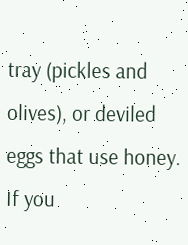tray (pickles and olives), or deviled eggs that use honey. If you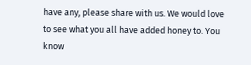have any, please share with us. We would love to see what you all have added honey to. You know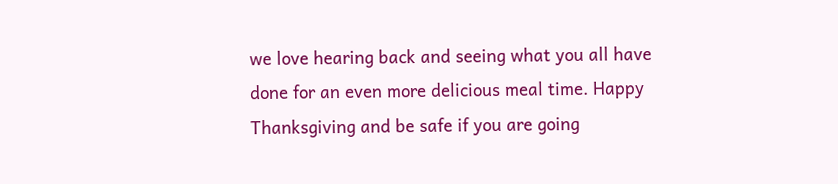we love hearing back and seeing what you all have done for an even more delicious meal time. Happy Thanksgiving and be safe if you are going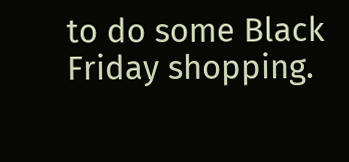to do some Black Friday shopping.